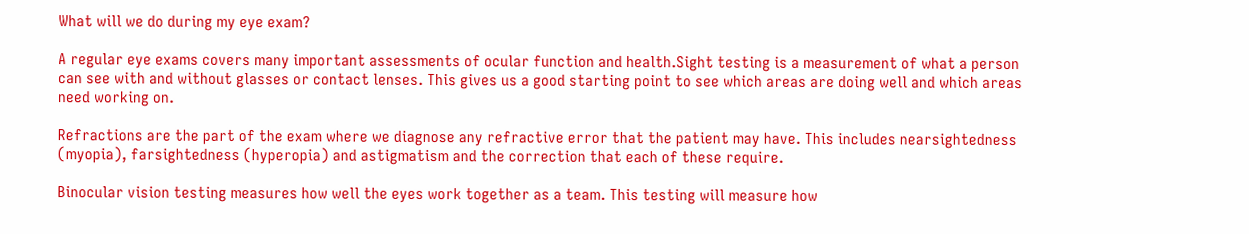What will we do during my eye exam?

A regular eye exams covers many important assessments of ocular function and health.Sight testing is a measurement of what a person can see with and without glasses or contact lenses. This gives us a good starting point to see which areas are doing well and which areas need working on.

Refractions are the part of the exam where we diagnose any refractive error that the patient may have. This includes nearsightedness (myopia), farsightedness (hyperopia) and astigmatism and the correction that each of these require.

Binocular vision testing measures how well the eyes work together as a team. This testing will measure how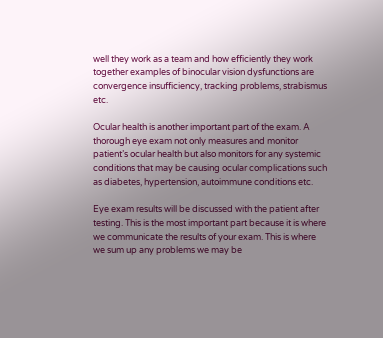well they work as a team and how efficiently they work together examples of binocular vision dysfunctions are convergence insufficiency, tracking problems, strabismus etc.

Ocular health is another important part of the exam. A thorough eye exam not only measures and monitor patient’s ocular health but also monitors for any systemic conditions that may be causing ocular complications such as diabetes, hypertension, autoimmune conditions etc.

Eye exam results will be discussed with the patient after testing. This is the most important part because it is where we communicate the results of your exam. This is where we sum up any problems we may be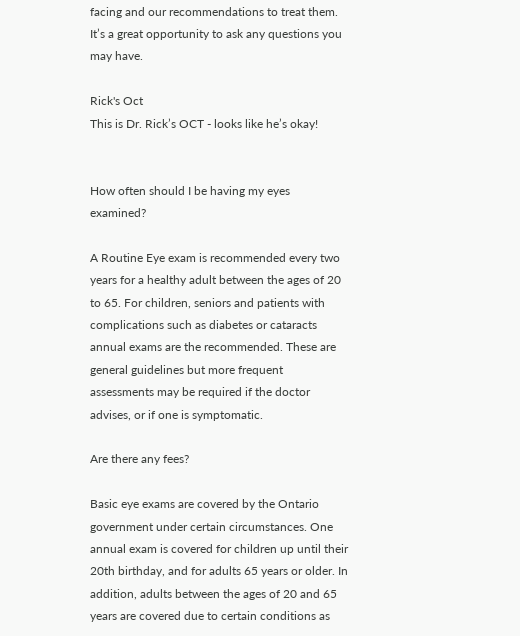facing and our recommendations to treat them. It’s a great opportunity to ask any questions you may have.

Rick's Oct
This is Dr. Rick’s OCT - looks like he’s okay!


How often should I be having my eyes examined?

A Routine Eye exam is recommended every two years for a healthy adult between the ages of 20 to 65. For children, seniors and patients with complications such as diabetes or cataracts annual exams are the recommended. These are general guidelines but more frequent assessments may be required if the doctor advises, or if one is symptomatic.

Are there any fees?

Basic eye exams are covered by the Ontario government under certain circumstances. One annual exam is covered for children up until their 20th birthday, and for adults 65 years or older. In addition, adults between the ages of 20 and 65 years are covered due to certain conditions as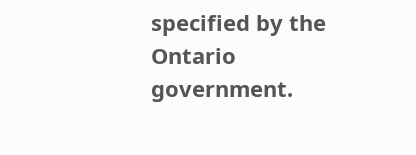specified by the Ontario government.